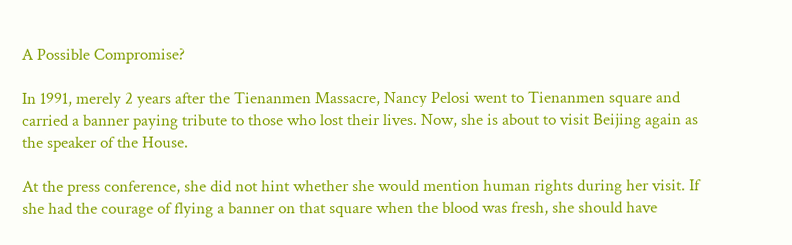A Possible Compromise?

In 1991, merely 2 years after the Tienanmen Massacre, Nancy Pelosi went to Tienanmen square and carried a banner paying tribute to those who lost their lives. Now, she is about to visit Beijing again as the speaker of the House.

At the press conference, she did not hint whether she would mention human rights during her visit. If she had the courage of flying a banner on that square when the blood was fresh, she should have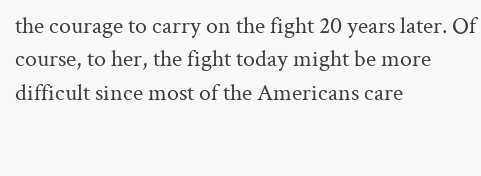the courage to carry on the fight 20 years later. Of course, to her, the fight today might be more difficult since most of the Americans care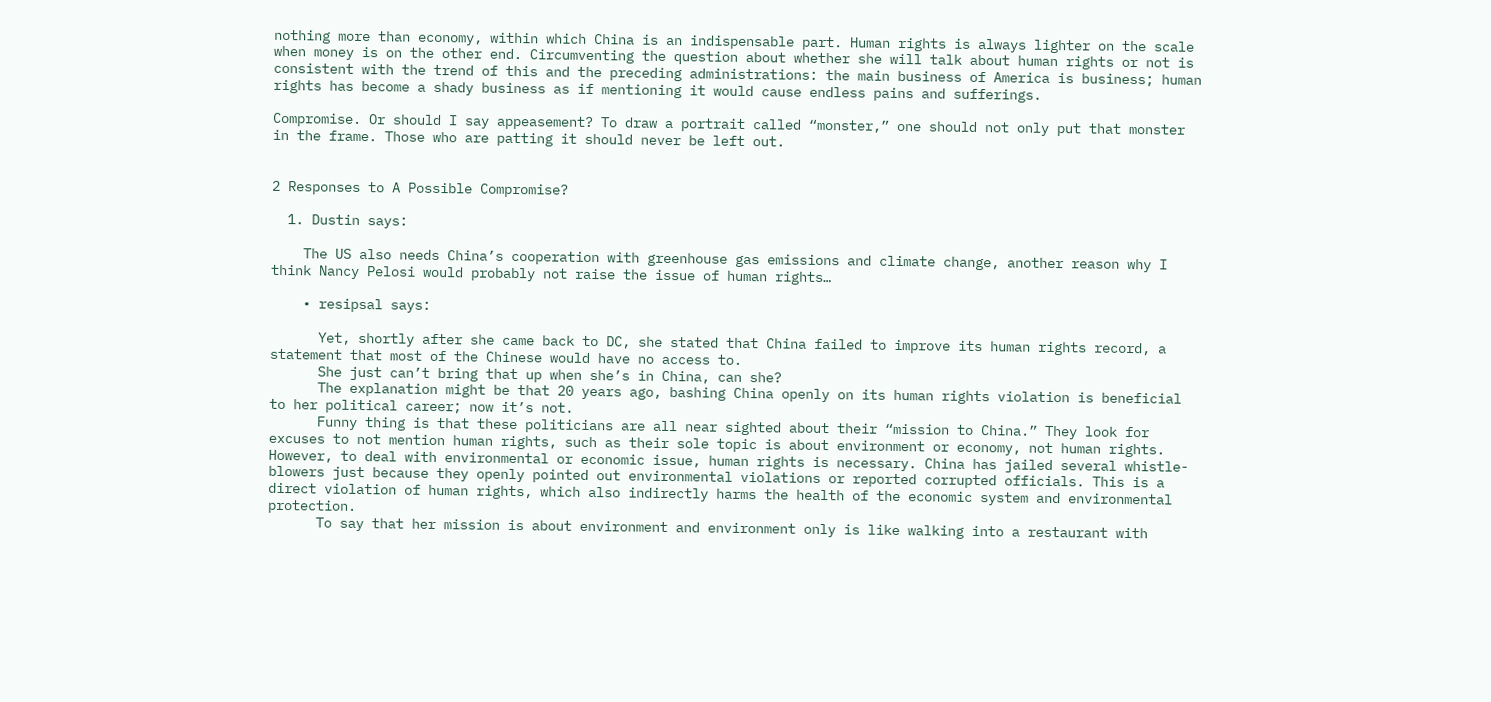nothing more than economy, within which China is an indispensable part. Human rights is always lighter on the scale when money is on the other end. Circumventing the question about whether she will talk about human rights or not is consistent with the trend of this and the preceding administrations: the main business of America is business; human rights has become a shady business as if mentioning it would cause endless pains and sufferings.

Compromise. Or should I say appeasement? To draw a portrait called “monster,” one should not only put that monster in the frame. Those who are patting it should never be left out.


2 Responses to A Possible Compromise?

  1. Dustin says:

    The US also needs China’s cooperation with greenhouse gas emissions and climate change, another reason why I think Nancy Pelosi would probably not raise the issue of human rights…

    • resipsal says:

      Yet, shortly after she came back to DC, she stated that China failed to improve its human rights record, a statement that most of the Chinese would have no access to.
      She just can’t bring that up when she’s in China, can she?
      The explanation might be that 20 years ago, bashing China openly on its human rights violation is beneficial to her political career; now it’s not.
      Funny thing is that these politicians are all near sighted about their “mission to China.” They look for excuses to not mention human rights, such as their sole topic is about environment or economy, not human rights. However, to deal with environmental or economic issue, human rights is necessary. China has jailed several whistle-blowers just because they openly pointed out environmental violations or reported corrupted officials. This is a direct violation of human rights, which also indirectly harms the health of the economic system and environmental protection.
      To say that her mission is about environment and environment only is like walking into a restaurant with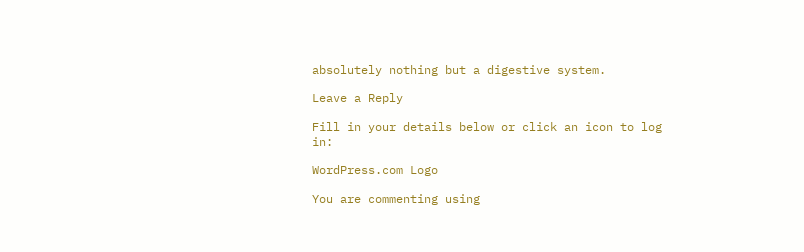absolutely nothing but a digestive system.

Leave a Reply

Fill in your details below or click an icon to log in:

WordPress.com Logo

You are commenting using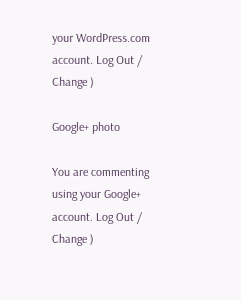your WordPress.com account. Log Out /  Change )

Google+ photo

You are commenting using your Google+ account. Log Out /  Change )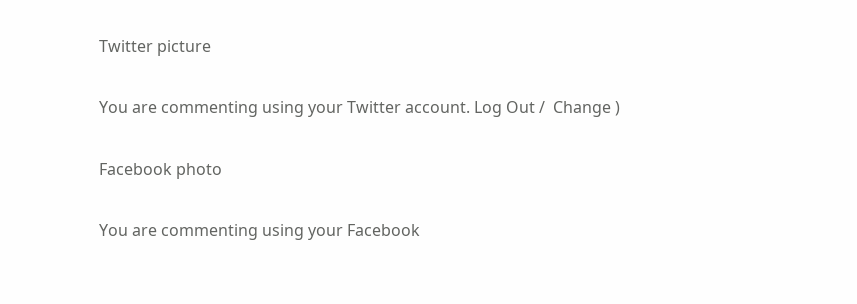Twitter picture

You are commenting using your Twitter account. Log Out /  Change )

Facebook photo

You are commenting using your Facebook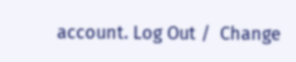account. Log Out /  Change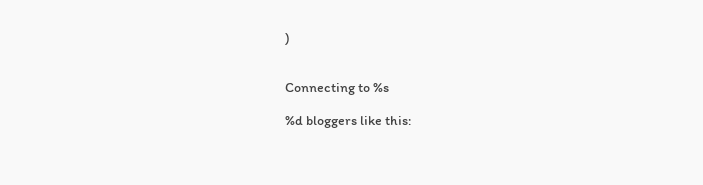)


Connecting to %s

%d bloggers like this: